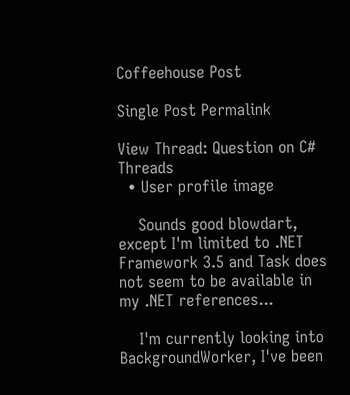Coffeehouse Post

Single Post Permalink

View Thread: Question on C# Threads
  • User profile image

    Sounds good blowdart, except I'm limited to .NET Framework 3.5 and Task does not seem to be available in my .NET references...

    I'm currently looking into BackgroundWorker, I've been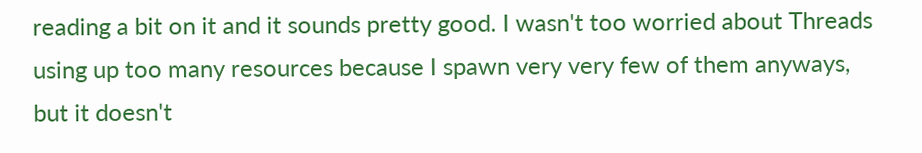reading a bit on it and it sounds pretty good. I wasn't too worried about Threads using up too many resources because I spawn very very few of them anyways, but it doesn't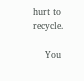hurt to recycle.

    You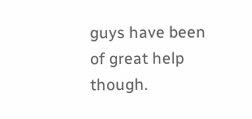guys have been of great help though.